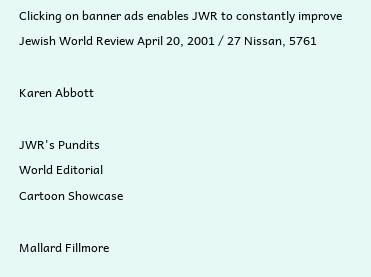Clicking on banner ads enables JWR to constantly improve
Jewish World Review April 20, 2001 / 27 Nissan, 5761

Karen Abbott

JWR's Pundits
World Editorial
Cartoon Showcase

Mallard Fillmore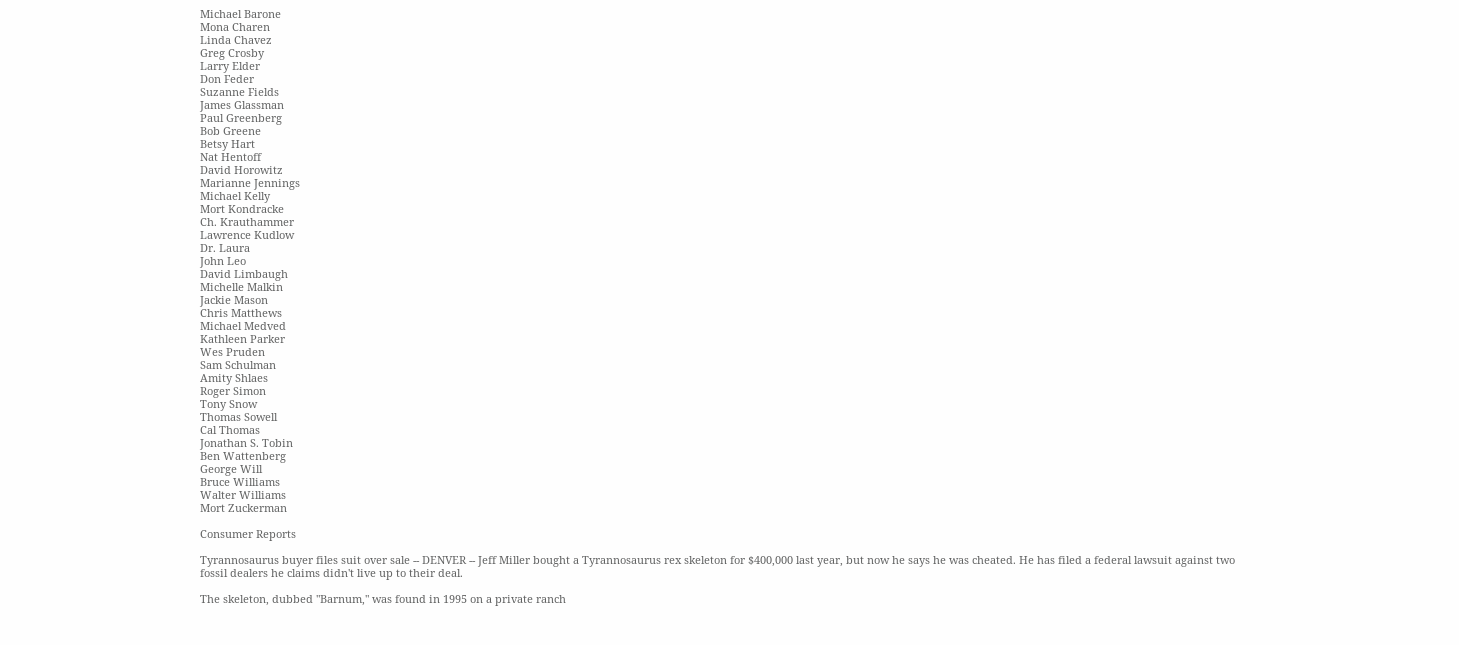Michael Barone
Mona Charen
Linda Chavez
Greg Crosby
Larry Elder
Don Feder
Suzanne Fields
James Glassman
Paul Greenberg
Bob Greene
Betsy Hart
Nat Hentoff
David Horowitz
Marianne Jennings
Michael Kelly
Mort Kondracke
Ch. Krauthammer
Lawrence Kudlow
Dr. Laura
John Leo
David Limbaugh
Michelle Malkin
Jackie Mason
Chris Matthews
Michael Medved
Kathleen Parker
Wes Pruden
Sam Schulman
Amity Shlaes
Roger Simon
Tony Snow
Thomas Sowell
Cal Thomas
Jonathan S. Tobin
Ben Wattenberg
George Will
Bruce Williams
Walter Williams
Mort Zuckerman

Consumer Reports

Tyrannosaurus buyer files suit over sale -- DENVER -- Jeff Miller bought a Tyrannosaurus rex skeleton for $400,000 last year, but now he says he was cheated. He has filed a federal lawsuit against two fossil dealers he claims didn't live up to their deal.

The skeleton, dubbed "Barnum," was found in 1995 on a private ranch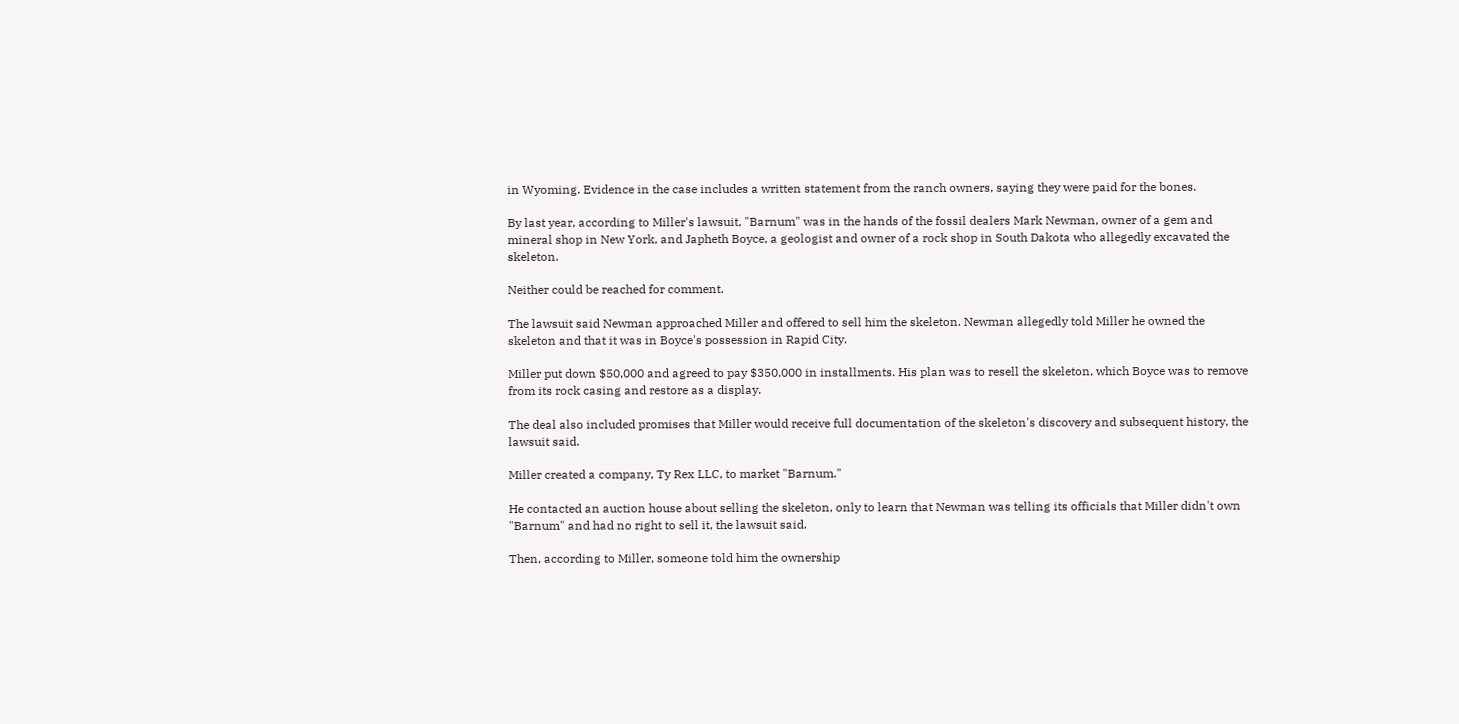in Wyoming. Evidence in the case includes a written statement from the ranch owners, saying they were paid for the bones.

By last year, according to Miller's lawsuit, "Barnum" was in the hands of the fossil dealers Mark Newman, owner of a gem and mineral shop in New York, and Japheth Boyce, a geologist and owner of a rock shop in South Dakota who allegedly excavated the skeleton.

Neither could be reached for comment.

The lawsuit said Newman approached Miller and offered to sell him the skeleton. Newman allegedly told Miller he owned the skeleton and that it was in Boyce's possession in Rapid City.

Miller put down $50,000 and agreed to pay $350,000 in installments. His plan was to resell the skeleton, which Boyce was to remove from its rock casing and restore as a display.

The deal also included promises that Miller would receive full documentation of the skeleton's discovery and subsequent history, the lawsuit said.

Miller created a company, Ty Rex LLC, to market "Barnum."

He contacted an auction house about selling the skeleton, only to learn that Newman was telling its officials that Miller didn't own "Barnum" and had no right to sell it, the lawsuit said.

Then, according to Miller, someone told him the ownership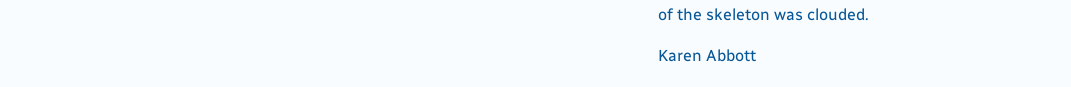of the skeleton was clouded.

Karen Abbott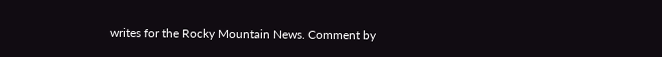writes for the Rocky Mountain News. Comment by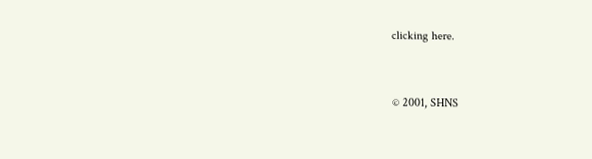clicking here.


© 2001, SHNS